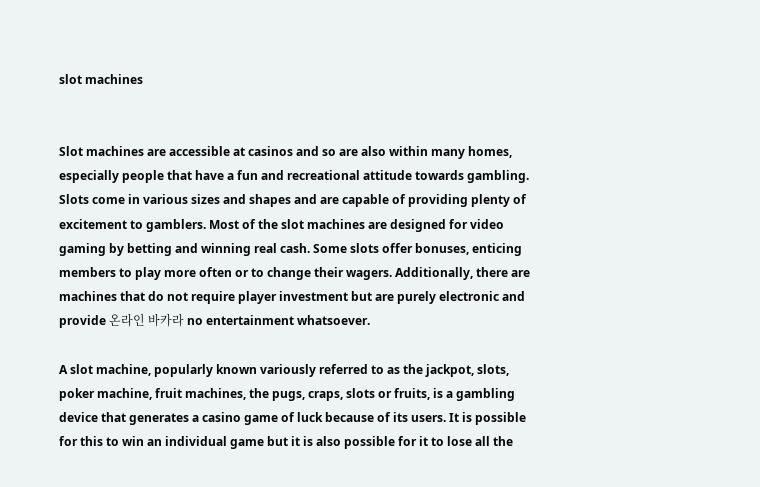slot machines


Slot machines are accessible at casinos and so are also within many homes, especially people that have a fun and recreational attitude towards gambling. Slots come in various sizes and shapes and are capable of providing plenty of excitement to gamblers. Most of the slot machines are designed for video gaming by betting and winning real cash. Some slots offer bonuses, enticing members to play more often or to change their wagers. Additionally, there are machines that do not require player investment but are purely electronic and provide 온라인 바카라 no entertainment whatsoever.

A slot machine, popularly known variously referred to as the jackpot, slots, poker machine, fruit machines, the pugs, craps, slots or fruits, is a gambling device that generates a casino game of luck because of its users. It is possible for this to win an individual game but it is also possible for it to lose all the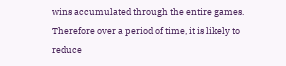wins accumulated through the entire games. Therefore over a period of time, it is likely to reduce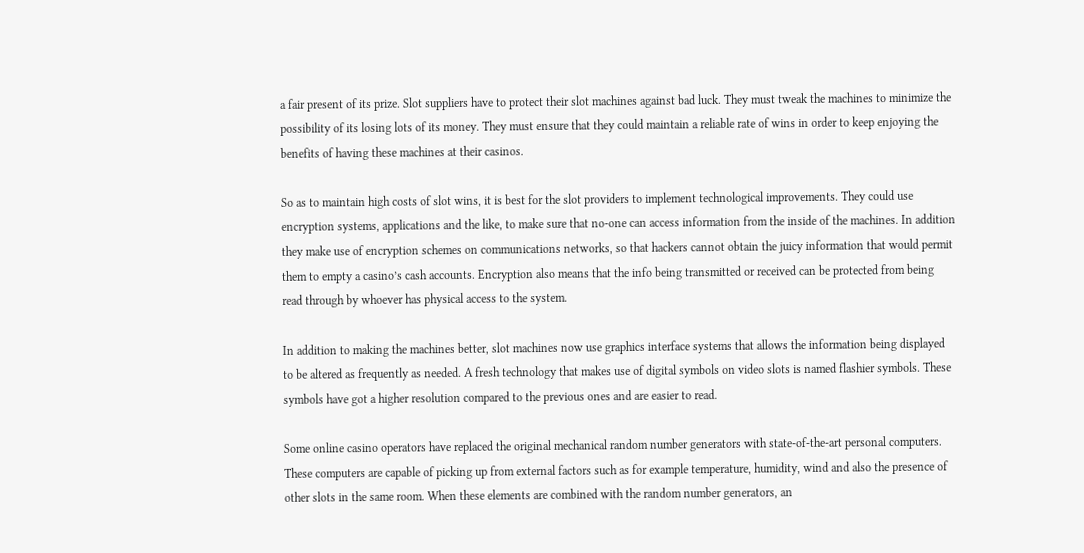a fair present of its prize. Slot suppliers have to protect their slot machines against bad luck. They must tweak the machines to minimize the possibility of its losing lots of its money. They must ensure that they could maintain a reliable rate of wins in order to keep enjoying the benefits of having these machines at their casinos.

So as to maintain high costs of slot wins, it is best for the slot providers to implement technological improvements. They could use encryption systems, applications and the like, to make sure that no-one can access information from the inside of the machines. In addition they make use of encryption schemes on communications networks, so that hackers cannot obtain the juicy information that would permit them to empty a casino’s cash accounts. Encryption also means that the info being transmitted or received can be protected from being read through by whoever has physical access to the system.

In addition to making the machines better, slot machines now use graphics interface systems that allows the information being displayed to be altered as frequently as needed. A fresh technology that makes use of digital symbols on video slots is named flashier symbols. These symbols have got a higher resolution compared to the previous ones and are easier to read.

Some online casino operators have replaced the original mechanical random number generators with state-of-the-art personal computers. These computers are capable of picking up from external factors such as for example temperature, humidity, wind and also the presence of other slots in the same room. When these elements are combined with the random number generators, an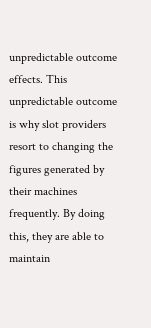unpredictable outcome effects. This unpredictable outcome is why slot providers resort to changing the figures generated by their machines frequently. By doing this, they are able to maintain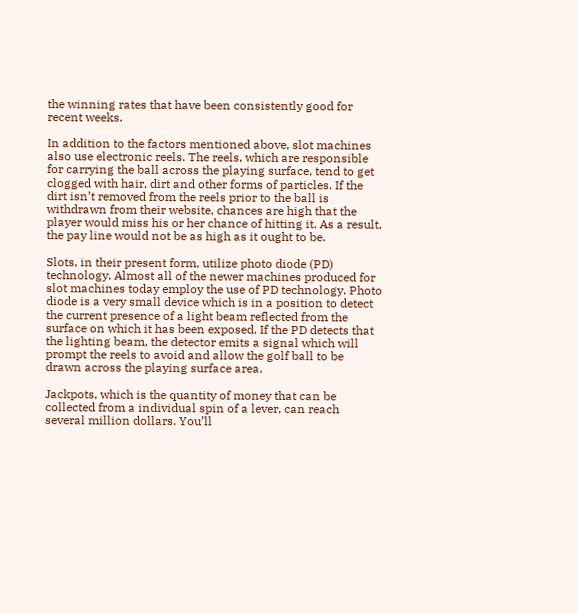the winning rates that have been consistently good for recent weeks.

In addition to the factors mentioned above, slot machines also use electronic reels. The reels, which are responsible for carrying the ball across the playing surface, tend to get clogged with hair, dirt and other forms of particles. If the dirt isn’t removed from the reels prior to the ball is withdrawn from their website, chances are high that the player would miss his or her chance of hitting it. As a result, the pay line would not be as high as it ought to be.

Slots, in their present form, utilize photo diode (PD) technology. Almost all of the newer machines produced for slot machines today employ the use of PD technology. Photo diode is a very small device which is in a position to detect the current presence of a light beam reflected from the surface on which it has been exposed. If the PD detects that the lighting beam, the detector emits a signal which will prompt the reels to avoid and allow the golf ball to be drawn across the playing surface area.

Jackpots, which is the quantity of money that can be collected from a individual spin of a lever, can reach several million dollars. You’ll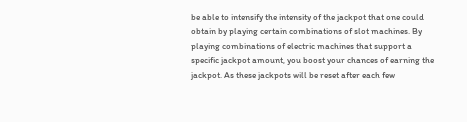be able to intensify the intensity of the jackpot that one could obtain by playing certain combinations of slot machines. By playing combinations of electric machines that support a specific jackpot amount, you boost your chances of earning the jackpot. As these jackpots will be reset after each few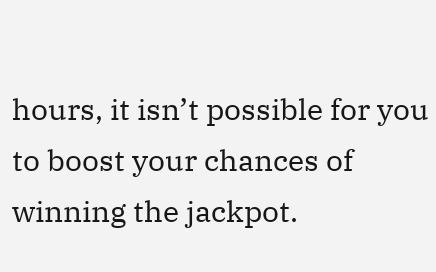hours, it isn’t possible for you to boost your chances of winning the jackpot.